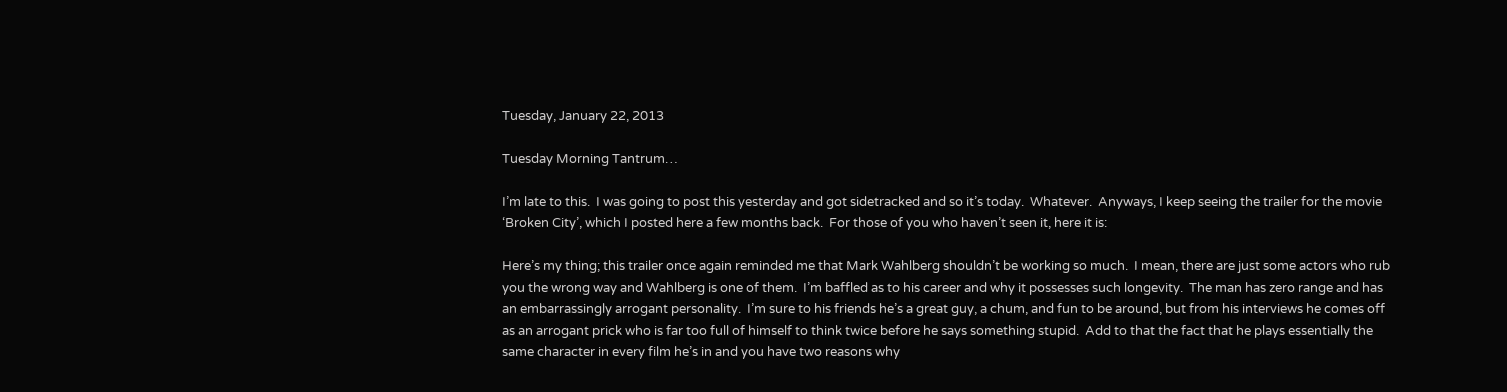Tuesday, January 22, 2013

Tuesday Morning Tantrum…

I’m late to this.  I was going to post this yesterday and got sidetracked and so it’s today.  Whatever.  Anyways, I keep seeing the trailer for the movie ‘Broken City’, which I posted here a few months back.  For those of you who haven’t seen it, here it is:

Here’s my thing; this trailer once again reminded me that Mark Wahlberg shouldn’t be working so much.  I mean, there are just some actors who rub you the wrong way and Wahlberg is one of them.  I’m baffled as to his career and why it possesses such longevity.  The man has zero range and has an embarrassingly arrogant personality.  I’m sure to his friends he’s a great guy, a chum, and fun to be around, but from his interviews he comes off as an arrogant prick who is far too full of himself to think twice before he says something stupid.  Add to that the fact that he plays essentially the same character in every film he’s in and you have two reasons why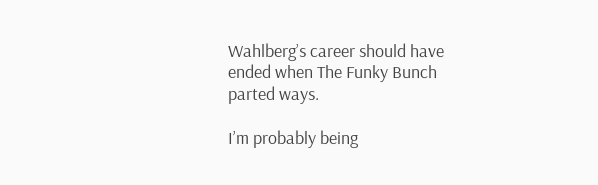Wahlberg’s career should have ended when The Funky Bunch parted ways.

I’m probably being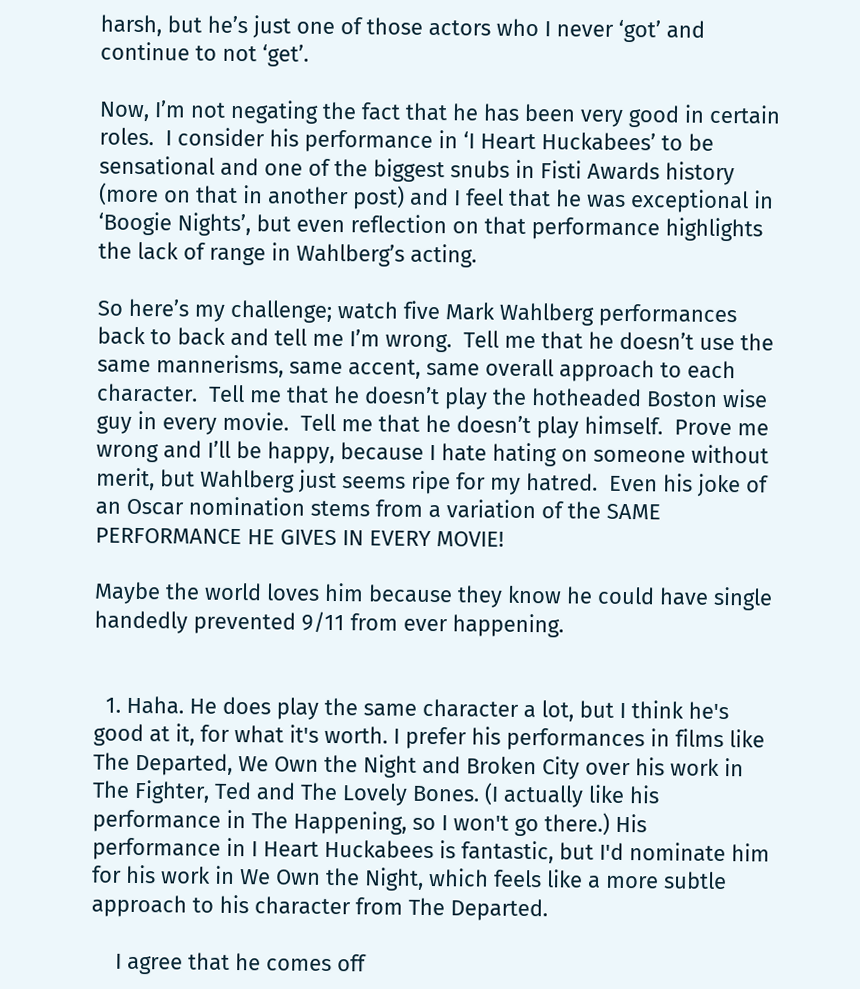harsh, but he’s just one of those actors who I never ‘got’ and continue to not ‘get’.

Now, I’m not negating the fact that he has been very good in certain roles.  I consider his performance in ‘I Heart Huckabees’ to be sensational and one of the biggest snubs in Fisti Awards history (more on that in another post) and I feel that he was exceptional in ‘Boogie Nights’, but even reflection on that performance highlights the lack of range in Wahlberg’s acting.

So here’s my challenge; watch five Mark Wahlberg performances back to back and tell me I’m wrong.  Tell me that he doesn’t use the same mannerisms, same accent, same overall approach to each character.  Tell me that he doesn’t play the hotheaded Boston wise guy in every movie.  Tell me that he doesn’t play himself.  Prove me wrong and I’ll be happy, because I hate hating on someone without merit, but Wahlberg just seems ripe for my hatred.  Even his joke of an Oscar nomination stems from a variation of the SAME PERFORMANCE HE GIVES IN EVERY MOVIE!

Maybe the world loves him because they know he could have single handedly prevented 9/11 from ever happening.


  1. Haha. He does play the same character a lot, but I think he's good at it, for what it's worth. I prefer his performances in films like The Departed, We Own the Night and Broken City over his work in The Fighter, Ted and The Lovely Bones. (I actually like his performance in The Happening, so I won't go there.) His performance in I Heart Huckabees is fantastic, but I'd nominate him for his work in We Own the Night, which feels like a more subtle approach to his character from The Departed.

    I agree that he comes off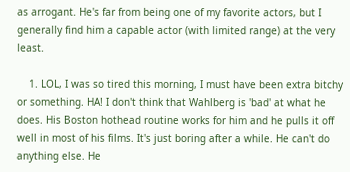as arrogant. He's far from being one of my favorite actors, but I generally find him a capable actor (with limited range) at the very least.

    1. LOL, I was so tired this morning, I must have been extra bitchy or something. HA! I don't think that Wahlberg is 'bad' at what he does. His Boston hothead routine works for him and he pulls it off well in most of his films. It's just boring after a while. He can't do anything else. He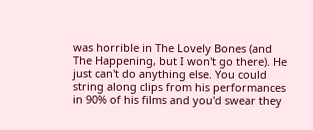was horrible in The Lovely Bones (and The Happening, but I won't go there). He just can't do anything else. You could string along clips from his performances in 90% of his films and you'd swear they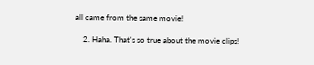all came from the same movie!

    2. Haha. That's so true about the movie clips!